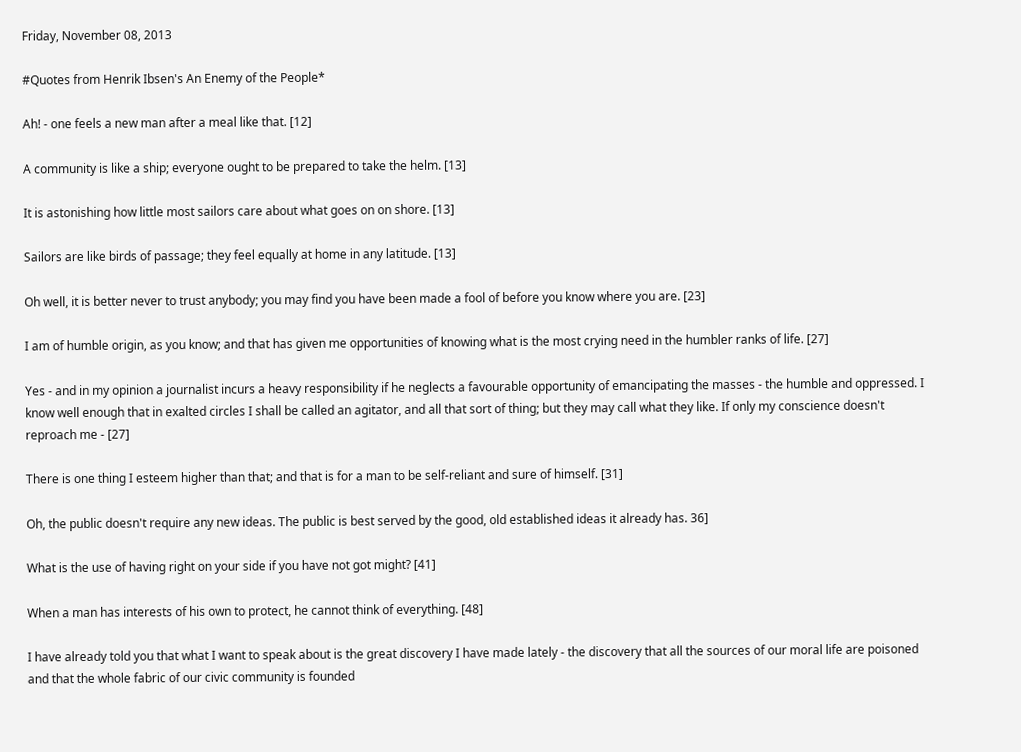Friday, November 08, 2013

#Quotes from Henrik Ibsen's An Enemy of the People*

Ah! - one feels a new man after a meal like that. [12]

A community is like a ship; everyone ought to be prepared to take the helm. [13]

It is astonishing how little most sailors care about what goes on on shore. [13]

Sailors are like birds of passage; they feel equally at home in any latitude. [13]

Oh well, it is better never to trust anybody; you may find you have been made a fool of before you know where you are. [23]

I am of humble origin, as you know; and that has given me opportunities of knowing what is the most crying need in the humbler ranks of life. [27]

Yes - and in my opinion a journalist incurs a heavy responsibility if he neglects a favourable opportunity of emancipating the masses - the humble and oppressed. I know well enough that in exalted circles I shall be called an agitator, and all that sort of thing; but they may call what they like. If only my conscience doesn't reproach me - [27]

There is one thing I esteem higher than that; and that is for a man to be self-reliant and sure of himself. [31]

Oh, the public doesn't require any new ideas. The public is best served by the good, old established ideas it already has. 36]

What is the use of having right on your side if you have not got might? [41]

When a man has interests of his own to protect, he cannot think of everything. [48]

I have already told you that what I want to speak about is the great discovery I have made lately - the discovery that all the sources of our moral life are poisoned and that the whole fabric of our civic community is founded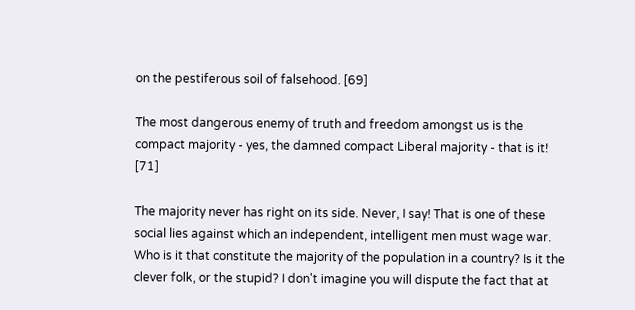on the pestiferous soil of falsehood. [69]

The most dangerous enemy of truth and freedom amongst us is the compact majority - yes, the damned compact Liberal majority - that is it! [71]

The majority never has right on its side. Never, I say! That is one of these social lies against which an independent, intelligent men must wage war. Who is it that constitute the majority of the population in a country? Is it the clever folk, or the stupid? I don't imagine you will dispute the fact that at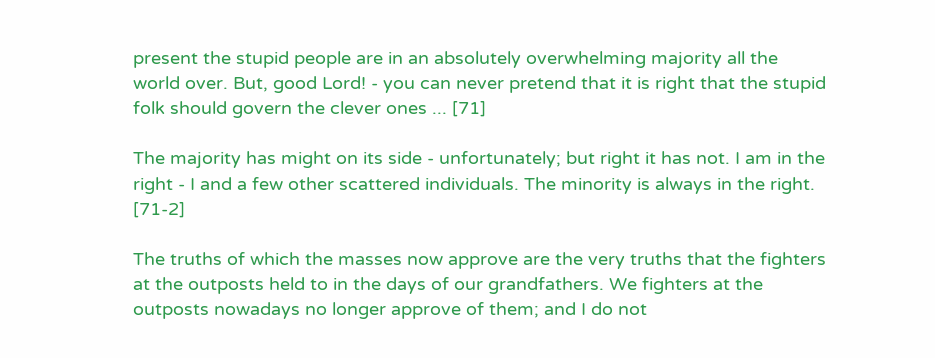present the stupid people are in an absolutely overwhelming majority all the world over. But, good Lord! - you can never pretend that it is right that the stupid folk should govern the clever ones ... [71]

The majority has might on its side - unfortunately; but right it has not. I am in the right - I and a few other scattered individuals. The minority is always in the right. [71-2]

The truths of which the masses now approve are the very truths that the fighters at the outposts held to in the days of our grandfathers. We fighters at the outposts nowadays no longer approve of them; and I do not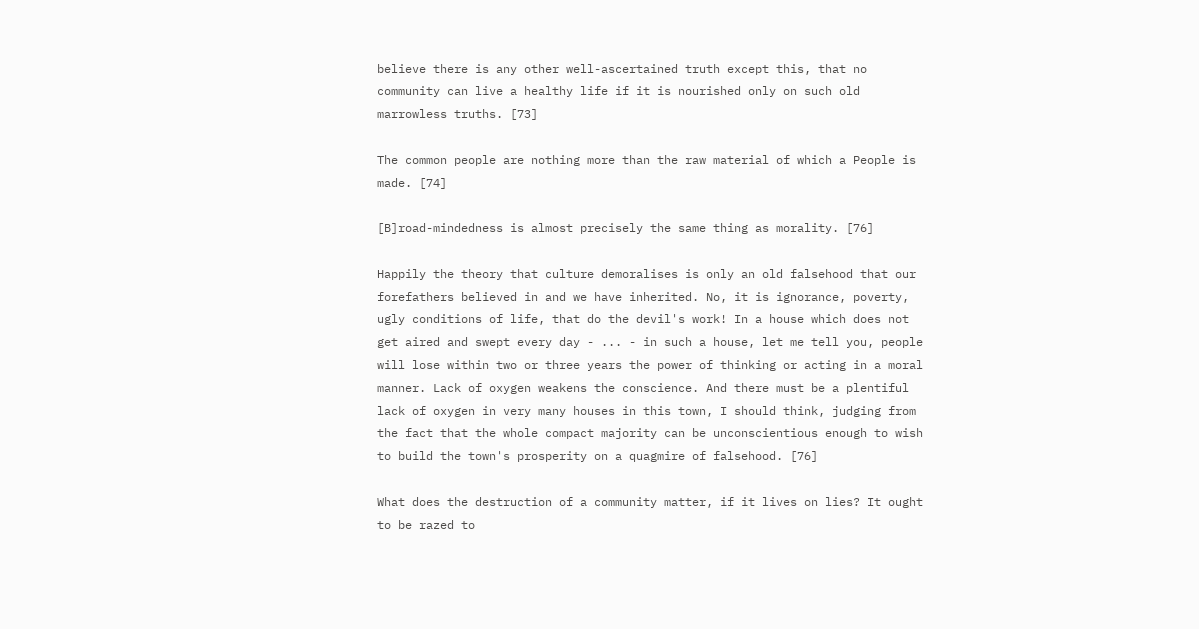believe there is any other well-ascertained truth except this, that no community can live a healthy life if it is nourished only on such old marrowless truths. [73]

The common people are nothing more than the raw material of which a People is made. [74]

[B]road-mindedness is almost precisely the same thing as morality. [76]

Happily the theory that culture demoralises is only an old falsehood that our forefathers believed in and we have inherited. No, it is ignorance, poverty, ugly conditions of life, that do the devil's work! In a house which does not get aired and swept every day - ... - in such a house, let me tell you, people will lose within two or three years the power of thinking or acting in a moral manner. Lack of oxygen weakens the conscience. And there must be a plentiful lack of oxygen in very many houses in this town, I should think, judging from the fact that the whole compact majority can be unconscientious enough to wish to build the town's prosperity on a quagmire of falsehood. [76]

What does the destruction of a community matter, if it lives on lies? It ought to be razed to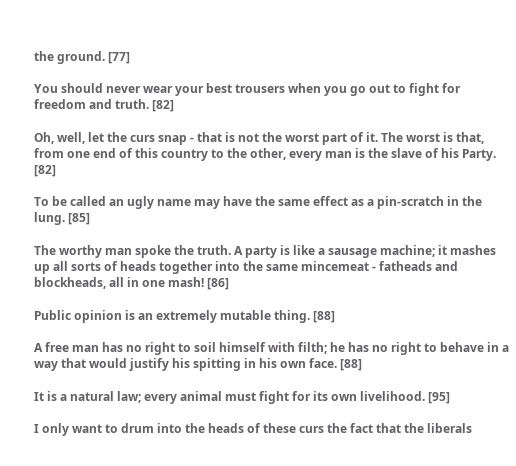the ground. [77]

You should never wear your best trousers when you go out to fight for freedom and truth. [82]

Oh, well, let the curs snap - that is not the worst part of it. The worst is that, from one end of this country to the other, every man is the slave of his Party. [82]

To be called an ugly name may have the same effect as a pin-scratch in the lung. [85]

The worthy man spoke the truth. A party is like a sausage machine; it mashes up all sorts of heads together into the same mincemeat - fatheads and blockheads, all in one mash! [86]

Public opinion is an extremely mutable thing. [88]

A free man has no right to soil himself with filth; he has no right to behave in a way that would justify his spitting in his own face. [88]

It is a natural law; every animal must fight for its own livelihood. [95]

I only want to drum into the heads of these curs the fact that the liberals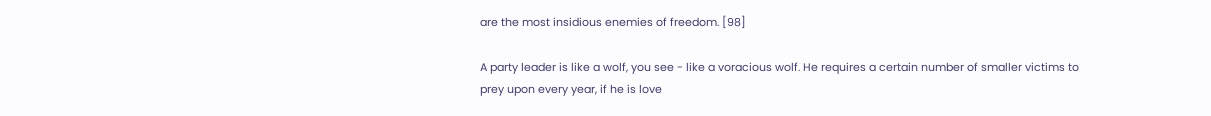are the most insidious enemies of freedom. [98]

A party leader is like a wolf, you see - like a voracious wolf. He requires a certain number of smaller victims to prey upon every year, if he is love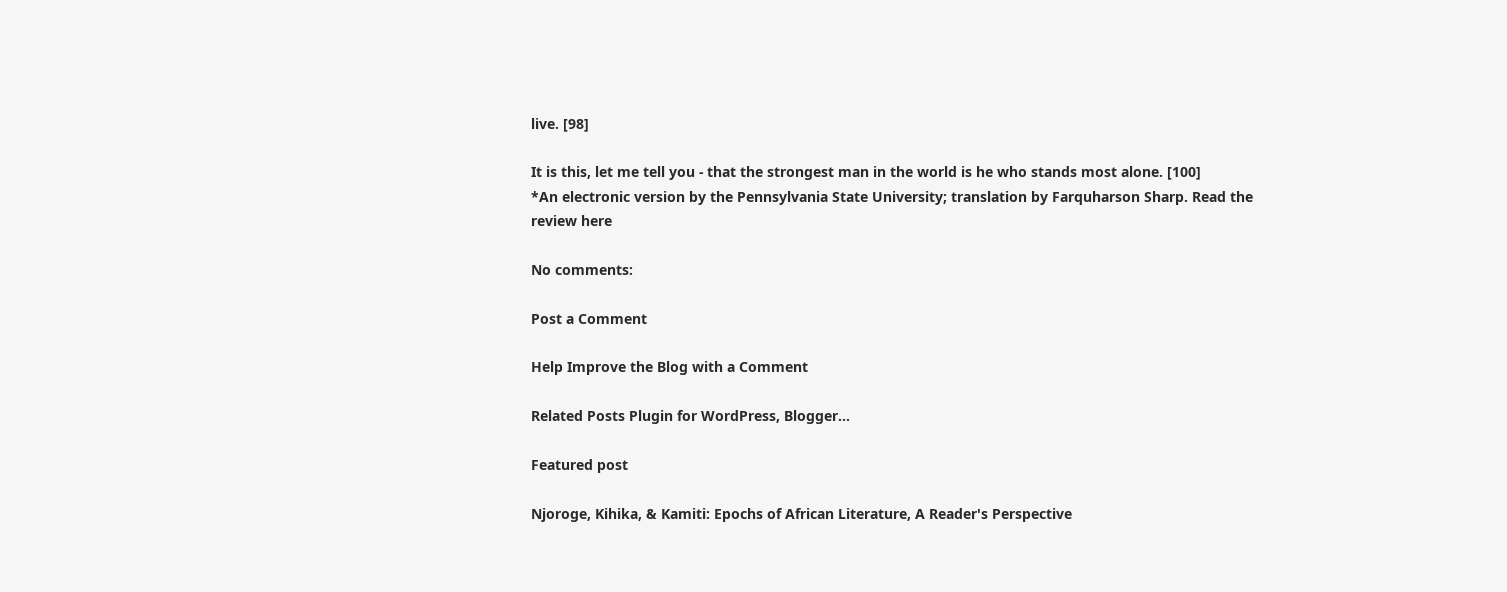live. [98]

It is this, let me tell you - that the strongest man in the world is he who stands most alone. [100]
*An electronic version by the Pennsylvania State University; translation by Farquharson Sharp. Read the review here

No comments:

Post a Comment

Help Improve the Blog with a Comment

Related Posts Plugin for WordPress, Blogger...

Featured post

Njoroge, Kihika, & Kamiti: Epochs of African Literature, A Reader's Perspective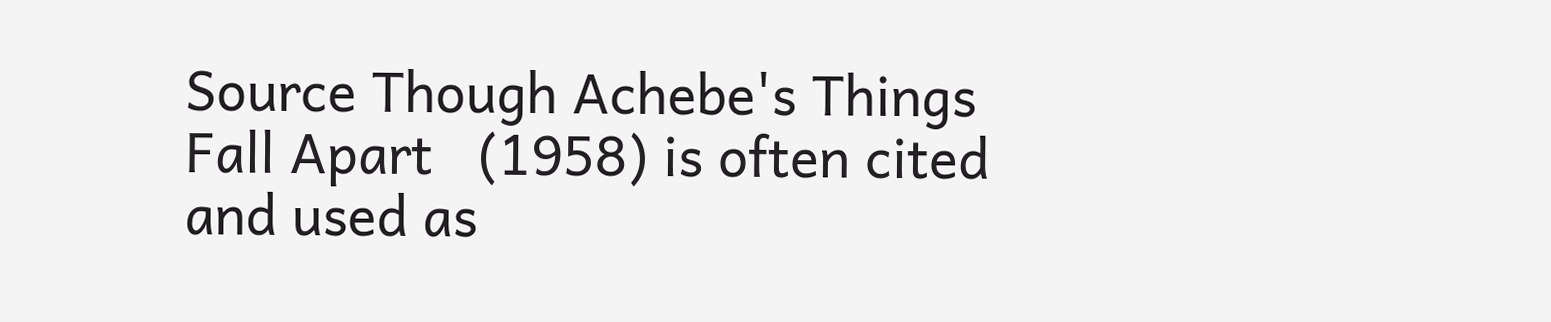Source Though Achebe's Things Fall Apart   (1958) is often cited and used as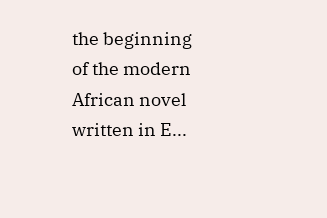the beginning of the modern African novel written in E...